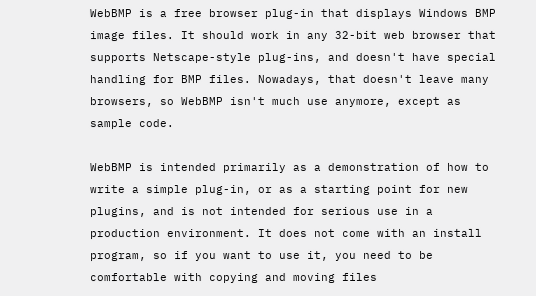WebBMP is a free browser plug-in that displays Windows BMP image files. It should work in any 32-bit web browser that supports Netscape-style plug-ins, and doesn't have special handling for BMP files. Nowadays, that doesn't leave many browsers, so WebBMP isn't much use anymore, except as sample code.

WebBMP is intended primarily as a demonstration of how to write a simple plug-in, or as a starting point for new plugins, and is not intended for serious use in a production environment. It does not come with an install program, so if you want to use it, you need to be comfortable with copying and moving files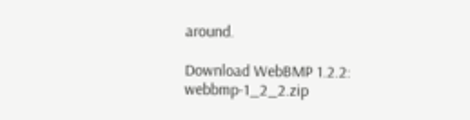around.

Download WebBMP 1.2.2: webbmp-1_2_2.zip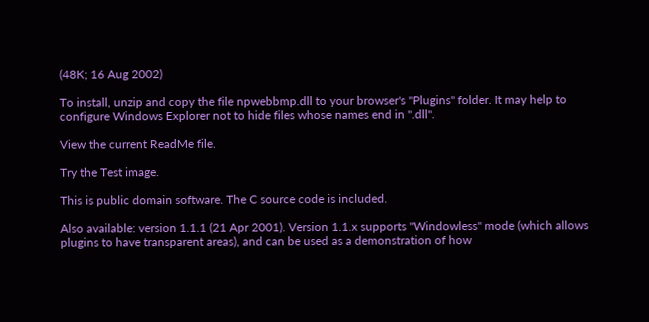(48K; 16 Aug 2002)

To install, unzip and copy the file npwebbmp.dll to your browser's "Plugins" folder. It may help to configure Windows Explorer not to hide files whose names end in ".dll".

View the current ReadMe file.

Try the Test image.

This is public domain software. The C source code is included.

Also available: version 1.1.1 (21 Apr 2001). Version 1.1.x supports "Windowless" mode (which allows plugins to have transparent areas), and can be used as a demonstration of how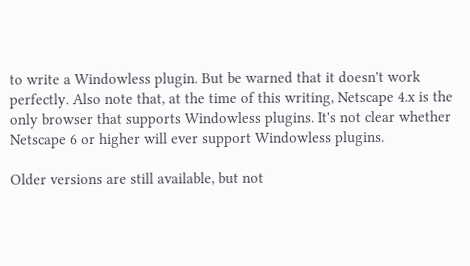to write a Windowless plugin. But be warned that it doesn't work perfectly. Also note that, at the time of this writing, Netscape 4.x is the only browser that supports Windowless plugins. It's not clear whether Netscape 6 or higher will ever support Windowless plugins.

Older versions are still available, but not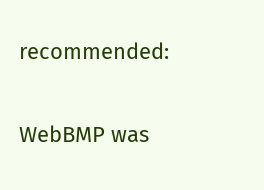recommended:

WebBMP was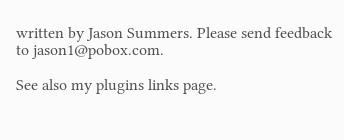written by Jason Summers. Please send feedback to jason1@pobox.com.

See also my plugins links page.